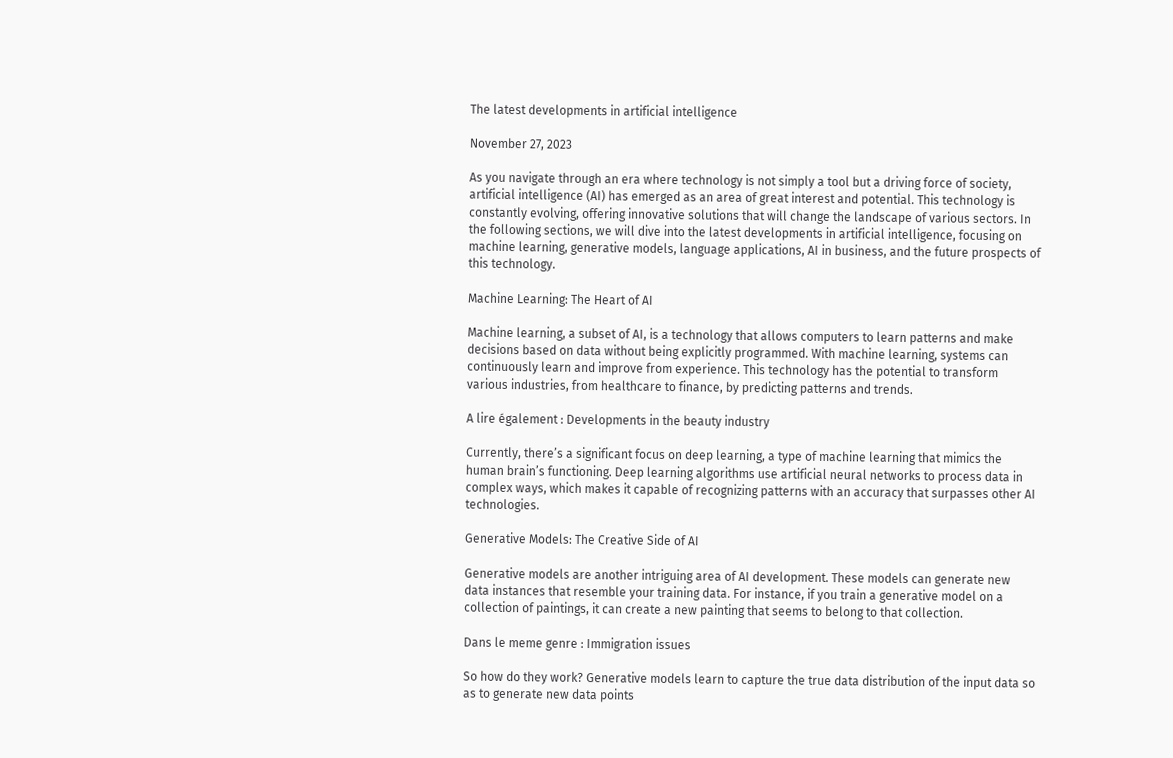The latest developments in artificial intelligence

November 27, 2023

As you navigate through an era where technology is not simply a tool but a driving force of society, artificial intelligence (AI) has emerged as an area of great interest and potential. This technology is constantly evolving, offering innovative solutions that will change the landscape of various sectors. In the following sections, we will dive into the latest developments in artificial intelligence, focusing on machine learning, generative models, language applications, AI in business, and the future prospects of this technology.

Machine Learning: The Heart of AI

Machine learning, a subset of AI, is a technology that allows computers to learn patterns and make decisions based on data without being explicitly programmed. With machine learning, systems can continuously learn and improve from experience. This technology has the potential to transform various industries, from healthcare to finance, by predicting patterns and trends.

A lire également : Developments in the beauty industry

Currently, there’s a significant focus on deep learning, a type of machine learning that mimics the human brain’s functioning. Deep learning algorithms use artificial neural networks to process data in complex ways, which makes it capable of recognizing patterns with an accuracy that surpasses other AI technologies.

Generative Models: The Creative Side of AI

Generative models are another intriguing area of AI development. These models can generate new data instances that resemble your training data. For instance, if you train a generative model on a collection of paintings, it can create a new painting that seems to belong to that collection.

Dans le meme genre : Immigration issues

So how do they work? Generative models learn to capture the true data distribution of the input data so as to generate new data points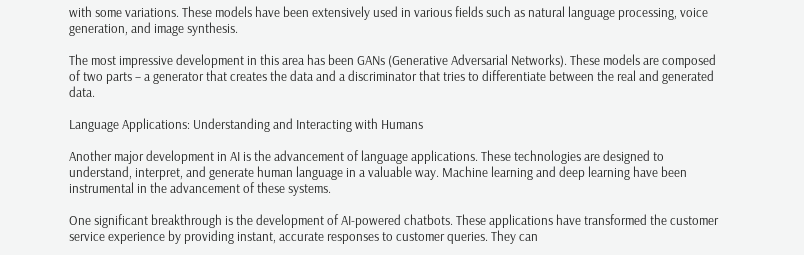with some variations. These models have been extensively used in various fields such as natural language processing, voice generation, and image synthesis.

The most impressive development in this area has been GANs (Generative Adversarial Networks). These models are composed of two parts – a generator that creates the data and a discriminator that tries to differentiate between the real and generated data.

Language Applications: Understanding and Interacting with Humans

Another major development in AI is the advancement of language applications. These technologies are designed to understand, interpret, and generate human language in a valuable way. Machine learning and deep learning have been instrumental in the advancement of these systems.

One significant breakthrough is the development of AI-powered chatbots. These applications have transformed the customer service experience by providing instant, accurate responses to customer queries. They can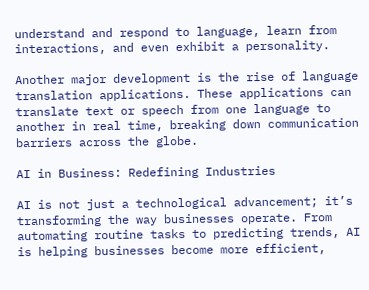understand and respond to language, learn from interactions, and even exhibit a personality.

Another major development is the rise of language translation applications. These applications can translate text or speech from one language to another in real time, breaking down communication barriers across the globe.

AI in Business: Redefining Industries

AI is not just a technological advancement; it’s transforming the way businesses operate. From automating routine tasks to predicting trends, AI is helping businesses become more efficient,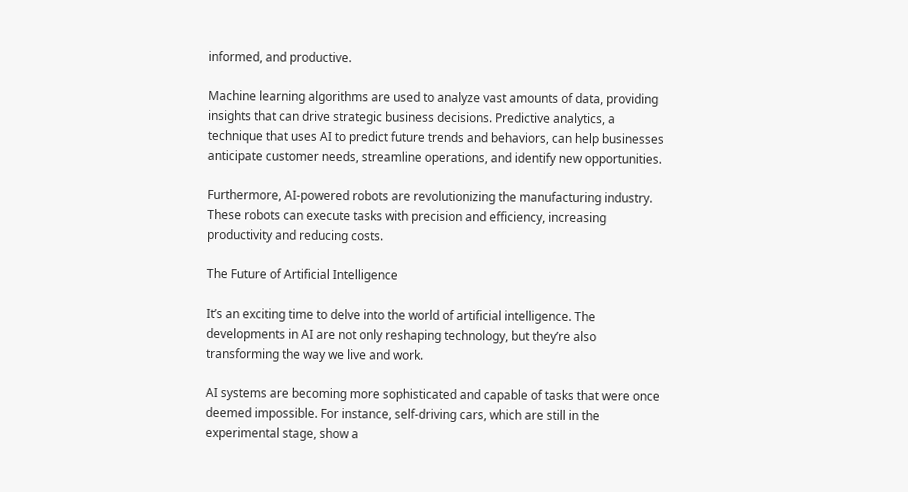informed, and productive.

Machine learning algorithms are used to analyze vast amounts of data, providing insights that can drive strategic business decisions. Predictive analytics, a technique that uses AI to predict future trends and behaviors, can help businesses anticipate customer needs, streamline operations, and identify new opportunities.

Furthermore, AI-powered robots are revolutionizing the manufacturing industry. These robots can execute tasks with precision and efficiency, increasing productivity and reducing costs.

The Future of Artificial Intelligence

It’s an exciting time to delve into the world of artificial intelligence. The developments in AI are not only reshaping technology, but they’re also transforming the way we live and work.

AI systems are becoming more sophisticated and capable of tasks that were once deemed impossible. For instance, self-driving cars, which are still in the experimental stage, show a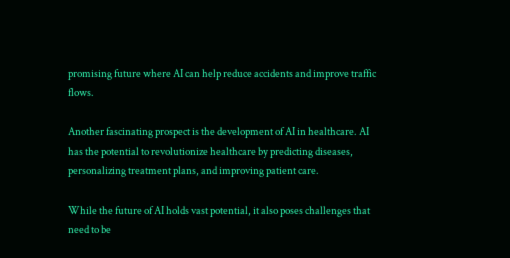promising future where AI can help reduce accidents and improve traffic flows.

Another fascinating prospect is the development of AI in healthcare. AI has the potential to revolutionize healthcare by predicting diseases, personalizing treatment plans, and improving patient care.

While the future of AI holds vast potential, it also poses challenges that need to be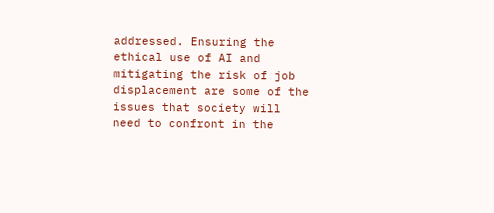addressed. Ensuring the ethical use of AI and mitigating the risk of job displacement are some of the issues that society will need to confront in the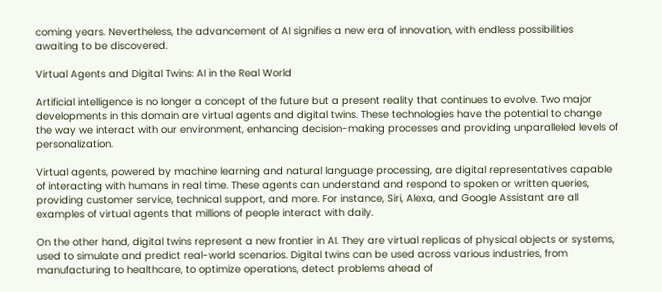coming years. Nevertheless, the advancement of AI signifies a new era of innovation, with endless possibilities awaiting to be discovered.

Virtual Agents and Digital Twins: AI in the Real World

Artificial intelligence is no longer a concept of the future but a present reality that continues to evolve. Two major developments in this domain are virtual agents and digital twins. These technologies have the potential to change the way we interact with our environment, enhancing decision-making processes and providing unparalleled levels of personalization.

Virtual agents, powered by machine learning and natural language processing, are digital representatives capable of interacting with humans in real time. These agents can understand and respond to spoken or written queries, providing customer service, technical support, and more. For instance, Siri, Alexa, and Google Assistant are all examples of virtual agents that millions of people interact with daily.

On the other hand, digital twins represent a new frontier in AI. They are virtual replicas of physical objects or systems, used to simulate and predict real-world scenarios. Digital twins can be used across various industries, from manufacturing to healthcare, to optimize operations, detect problems ahead of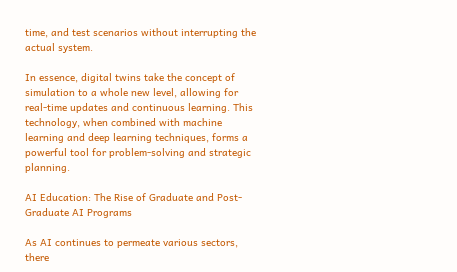time, and test scenarios without interrupting the actual system.

In essence, digital twins take the concept of simulation to a whole new level, allowing for real-time updates and continuous learning. This technology, when combined with machine learning and deep learning techniques, forms a powerful tool for problem-solving and strategic planning.

AI Education: The Rise of Graduate and Post-Graduate AI Programs

As AI continues to permeate various sectors, there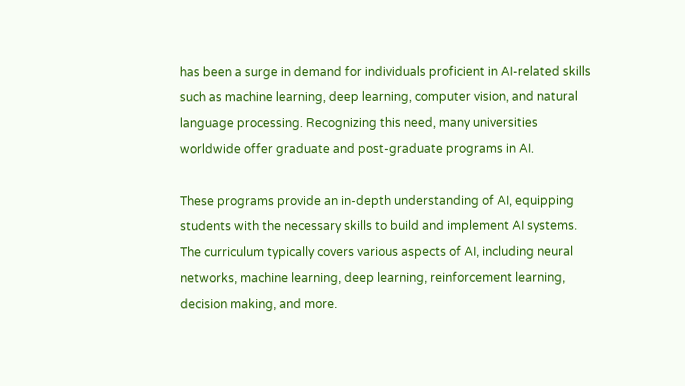has been a surge in demand for individuals proficient in AI-related skills such as machine learning, deep learning, computer vision, and natural language processing. Recognizing this need, many universities worldwide offer graduate and post-graduate programs in AI.

These programs provide an in-depth understanding of AI, equipping students with the necessary skills to build and implement AI systems. The curriculum typically covers various aspects of AI, including neural networks, machine learning, deep learning, reinforcement learning, decision making, and more.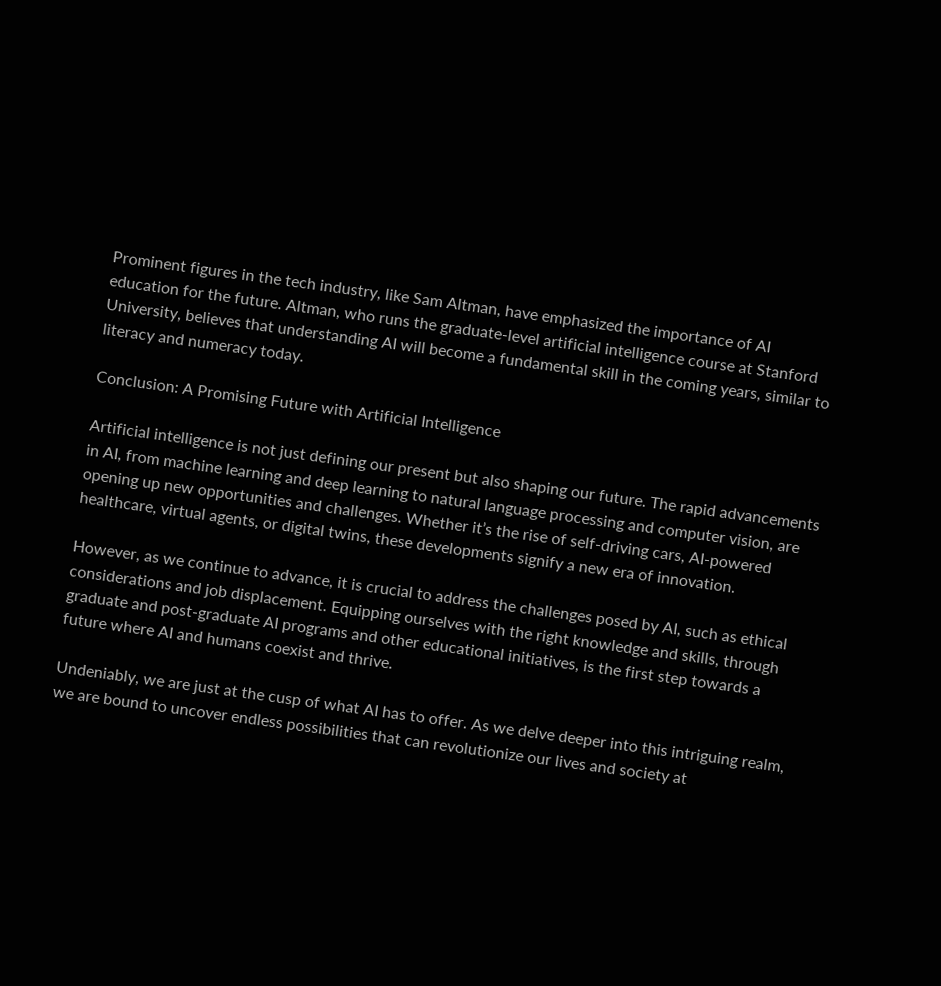Prominent figures in the tech industry, like Sam Altman, have emphasized the importance of AI education for the future. Altman, who runs the graduate-level artificial intelligence course at Stanford University, believes that understanding AI will become a fundamental skill in the coming years, similar to literacy and numeracy today.

Conclusion: A Promising Future with Artificial Intelligence

Artificial intelligence is not just defining our present but also shaping our future. The rapid advancements in AI, from machine learning and deep learning to natural language processing and computer vision, are opening up new opportunities and challenges. Whether it’s the rise of self-driving cars, AI-powered healthcare, virtual agents, or digital twins, these developments signify a new era of innovation.

However, as we continue to advance, it is crucial to address the challenges posed by AI, such as ethical considerations and job displacement. Equipping ourselves with the right knowledge and skills, through graduate and post-graduate AI programs and other educational initiatives, is the first step towards a future where AI and humans coexist and thrive.

Undeniably, we are just at the cusp of what AI has to offer. As we delve deeper into this intriguing realm, we are bound to uncover endless possibilities that can revolutionize our lives and society at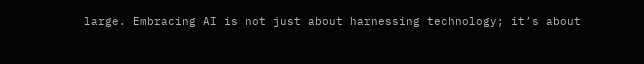large. Embracing AI is not just about harnessing technology; it’s about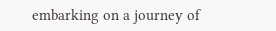embarking on a journey of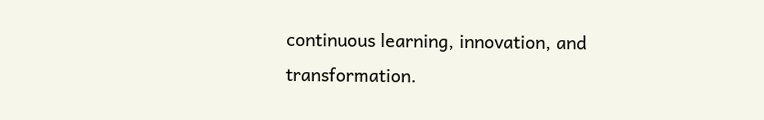continuous learning, innovation, and transformation.